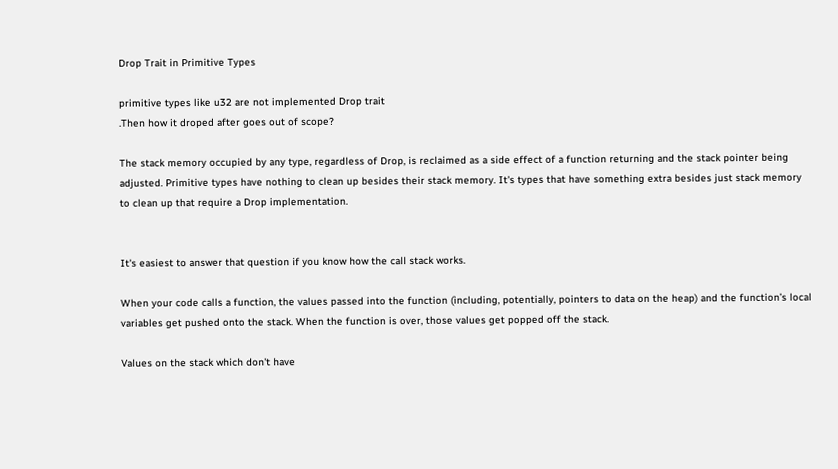Drop Trait in Primitive Types

primitive types like u32 are not implemented Drop trait
.Then how it droped after goes out of scope?

The stack memory occupied by any type, regardless of Drop, is reclaimed as a side effect of a function returning and the stack pointer being adjusted. Primitive types have nothing to clean up besides their stack memory. It's types that have something extra besides just stack memory to clean up that require a Drop implementation.


It's easiest to answer that question if you know how the call stack works.

When your code calls a function, the values passed into the function (including, potentially, pointers to data on the heap) and the function’s local variables get pushed onto the stack. When the function is over, those values get popped off the stack.

Values on the stack which don't have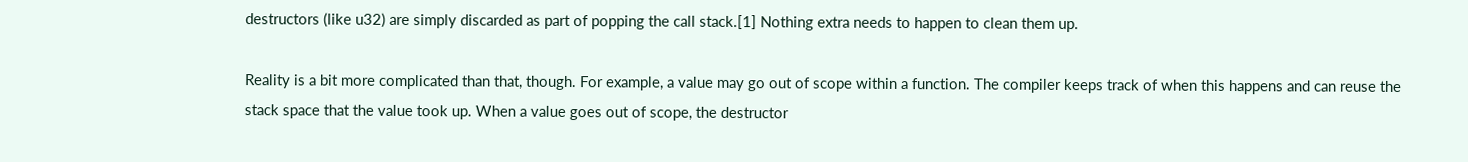destructors (like u32) are simply discarded as part of popping the call stack.[1] Nothing extra needs to happen to clean them up.

Reality is a bit more complicated than that, though. For example, a value may go out of scope within a function. The compiler keeps track of when this happens and can reuse the stack space that the value took up. When a value goes out of scope, the destructor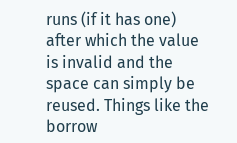runs (if it has one) after which the value is invalid and the space can simply be reused. Things like the borrow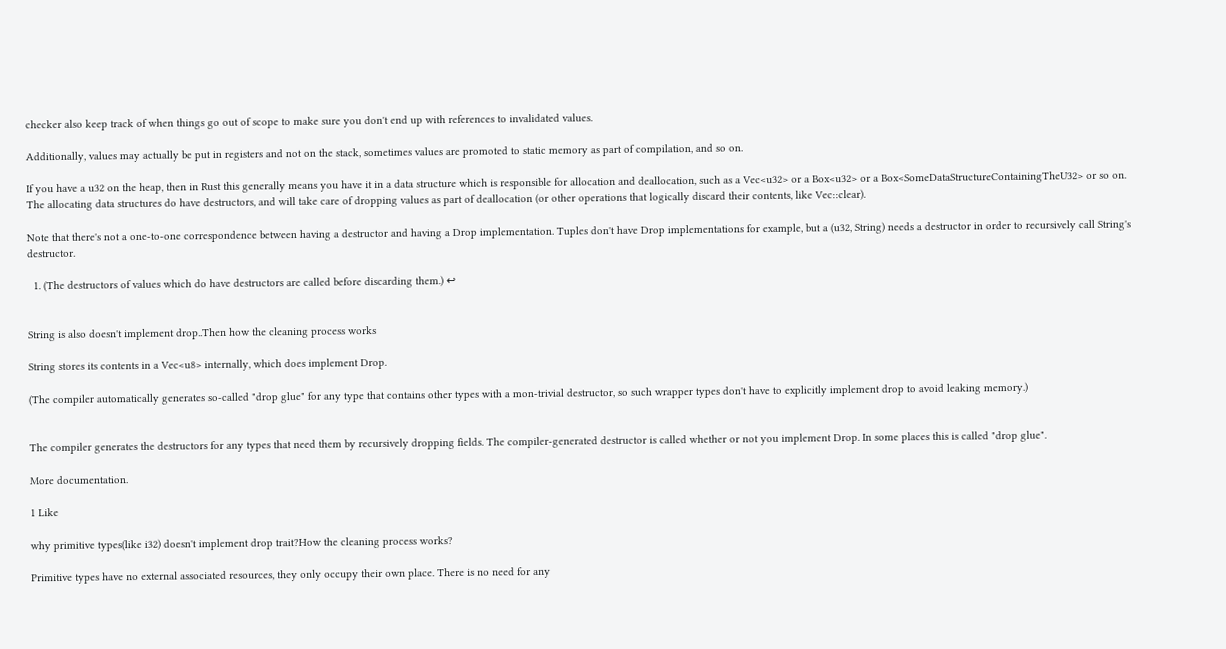checker also keep track of when things go out of scope to make sure you don't end up with references to invalidated values.

Additionally, values may actually be put in registers and not on the stack, sometimes values are promoted to static memory as part of compilation, and so on.

If you have a u32 on the heap, then in Rust this generally means you have it in a data structure which is responsible for allocation and deallocation, such as a Vec<u32> or a Box<u32> or a Box<SomeDataStructureContainingTheU32> or so on. The allocating data structures do have destructors, and will take care of dropping values as part of deallocation (or other operations that logically discard their contents, like Vec::clear).

Note that there's not a one-to-one correspondence between having a destructor and having a Drop implementation. Tuples don't have Drop implementations for example, but a (u32, String) needs a destructor in order to recursively call String's destructor.

  1. (The destructors of values which do have destructors are called before discarding them.) ↩


String is also doesn't implement drop..Then how the cleaning process works

String stores its contents in a Vec<u8> internally, which does implement Drop.

(The compiler automatically generates so-called "drop glue" for any type that contains other types with a mon-trivial destructor, so such wrapper types don't have to explicitly implement drop to avoid leaking memory.)


The compiler generates the destructors for any types that need them by recursively dropping fields. The compiler-generated destructor is called whether or not you implement Drop. In some places this is called "drop glue".

More documentation.

1 Like

why primitive types(like i32) doesn't implement drop trait?How the cleaning process works?

Primitive types have no external associated resources, they only occupy their own place. There is no need for any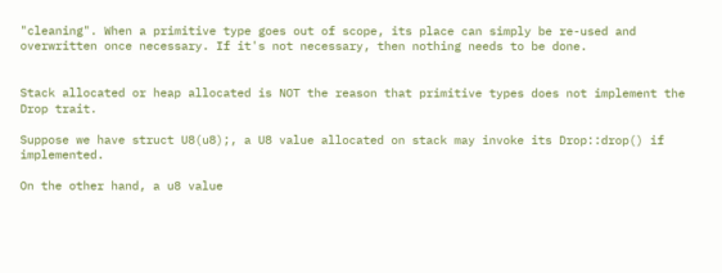"cleaning". When a primitive type goes out of scope, its place can simply be re-used and overwritten once necessary. If it's not necessary, then nothing needs to be done.


Stack allocated or heap allocated is NOT the reason that primitive types does not implement the Drop trait.

Suppose we have struct U8(u8);, a U8 value allocated on stack may invoke its Drop::drop() if implemented.

On the other hand, a u8 value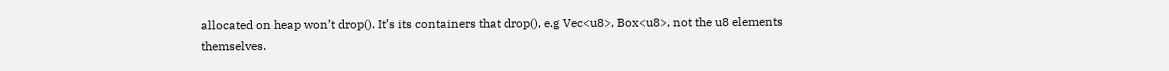allocated on heap won’t drop(). It’s its containers that drop(), e.g Vec<u8>, Box<u8>, not the u8 elements themselves.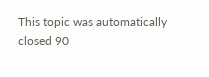This topic was automatically closed 90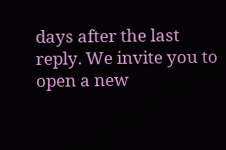days after the last reply. We invite you to open a new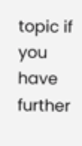topic if you have further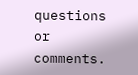questions or comments.